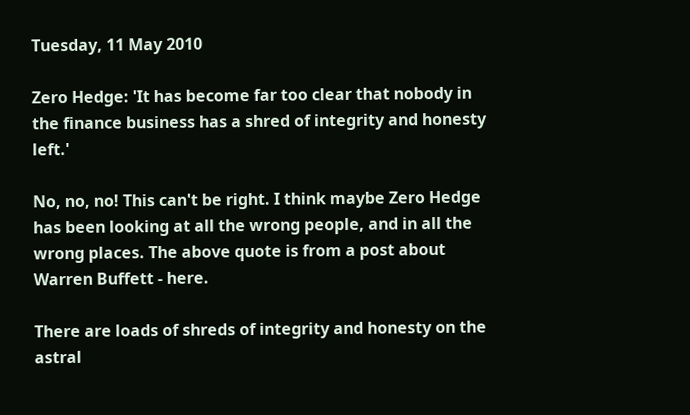Tuesday, 11 May 2010

Zero Hedge: 'It has become far too clear that nobody in the finance business has a shred of integrity and honesty left.'

No, no, no! This can't be right. I think maybe Zero Hedge has been looking at all the wrong people, and in all the wrong places. The above quote is from a post about Warren Buffett - here.

There are loads of shreds of integrity and honesty on the astral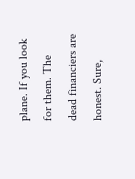plane. If you look for them. The dead financiers are honest. Sure,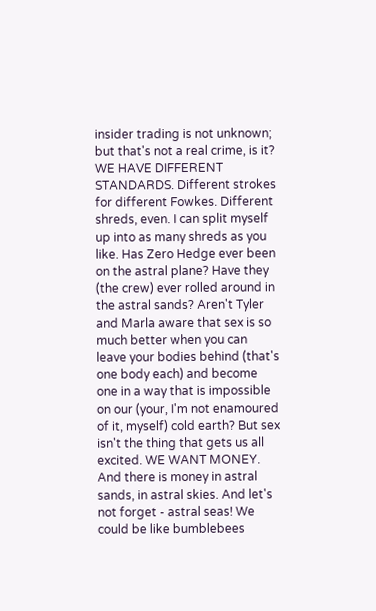insider trading is not unknown; but that's not a real crime, is it? WE HAVE DIFFERENT STANDARDS. Different strokes for different Fowkes. Different shreds, even. I can split myself up into as many shreds as you like. Has Zero Hedge ever been on the astral plane? Have they (the crew) ever rolled around in the astral sands? Aren't Tyler and Marla aware that sex is so much better when you can leave your bodies behind (that's one body each) and become one in a way that is impossible on our (your, I'm not enamoured of it, myself) cold earth? But sex isn't the thing that gets us all excited. WE WANT MONEY. And there is money in astral sands, in astral skies. And let's not forget - astral seas! We could be like bumblebees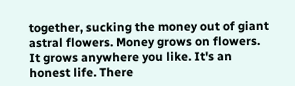together, sucking the money out of giant astral flowers. Money grows on flowers. It grows anywhere you like. It's an honest life. There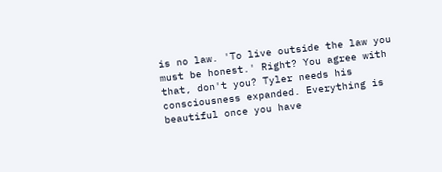is no law. 'To live outside the law you must be honest.' Right? You agree with that, don't you? Tyler needs his consciousness expanded. Everything is beautiful once you have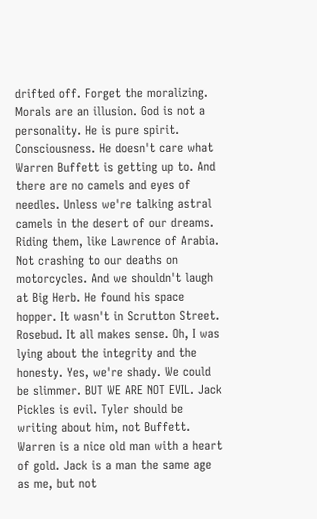drifted off. Forget the moralizing. Morals are an illusion. God is not a personality. He is pure spirit. Consciousness. He doesn't care what Warren Buffett is getting up to. And there are no camels and eyes of needles. Unless we're talking astral camels in the desert of our dreams. Riding them, like Lawrence of Arabia. Not crashing to our deaths on motorcycles. And we shouldn't laugh at Big Herb. He found his space hopper. It wasn't in Scrutton Street. Rosebud. It all makes sense. Oh, I was lying about the integrity and the honesty. Yes, we're shady. We could be slimmer. BUT WE ARE NOT EVIL. Jack Pickles is evil. Tyler should be writing about him, not Buffett. Warren is a nice old man with a heart of gold. Jack is a man the same age as me, but not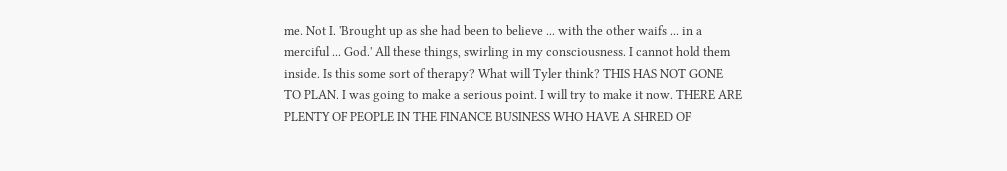me. Not I. 'Brought up as she had been to believe ... with the other waifs ... in a merciful ... God.' All these things, swirling in my consciousness. I cannot hold them inside. Is this some sort of therapy? What will Tyler think? THIS HAS NOT GONE TO PLAN. I was going to make a serious point. I will try to make it now. THERE ARE PLENTY OF PEOPLE IN THE FINANCE BUSINESS WHO HAVE A SHRED OF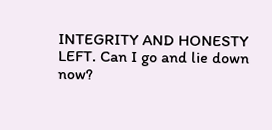INTEGRITY AND HONESTY LEFT. Can I go and lie down now?